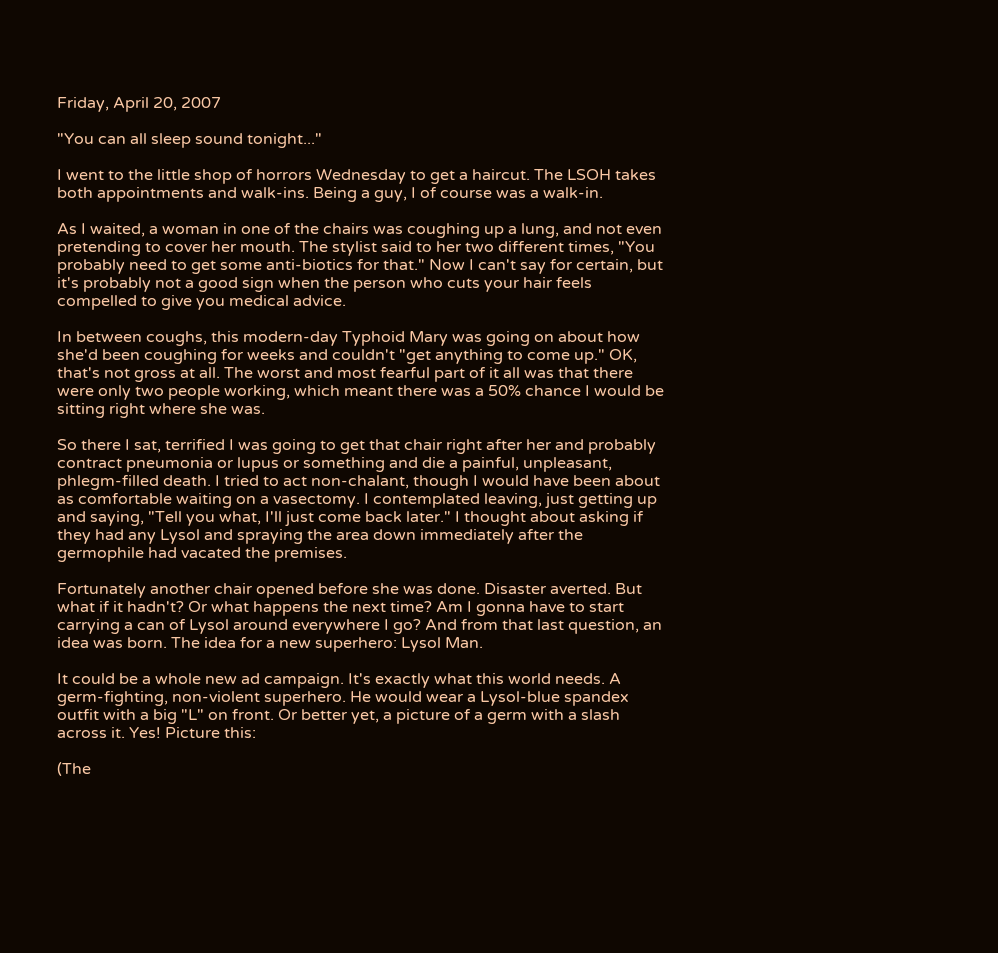Friday, April 20, 2007

"You can all sleep sound tonight..."

I went to the little shop of horrors Wednesday to get a haircut. The LSOH takes both appointments and walk-ins. Being a guy, I of course was a walk-in.

As I waited, a woman in one of the chairs was coughing up a lung, and not even pretending to cover her mouth. The stylist said to her two different times, "You probably need to get some anti-biotics for that." Now I can't say for certain, but it's probably not a good sign when the person who cuts your hair feels compelled to give you medical advice.

In between coughs, this modern-day Typhoid Mary was going on about how she'd been coughing for weeks and couldn't "get anything to come up." OK, that's not gross at all. The worst and most fearful part of it all was that there were only two people working, which meant there was a 50% chance I would be sitting right where she was.

So there I sat, terrified I was going to get that chair right after her and probably contract pneumonia or lupus or something and die a painful, unpleasant, phlegm-filled death. I tried to act non-chalant, though I would have been about as comfortable waiting on a vasectomy. I contemplated leaving, just getting up and saying, "Tell you what, I'll just come back later." I thought about asking if they had any Lysol and spraying the area down immediately after the germophile had vacated the premises.

Fortunately another chair opened before she was done. Disaster averted. But what if it hadn't? Or what happens the next time? Am I gonna have to start carrying a can of Lysol around everywhere I go? And from that last question, an idea was born. The idea for a new superhero: Lysol Man.

It could be a whole new ad campaign. It's exactly what this world needs. A germ-fighting, non-violent superhero. He would wear a Lysol-blue spandex outfit with a big "L" on front. Or better yet, a picture of a germ with a slash across it. Yes! Picture this:

(The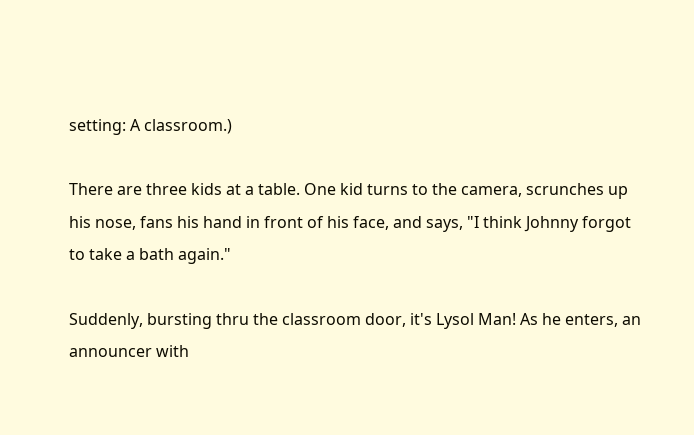setting: A classroom.)

There are three kids at a table. One kid turns to the camera, scrunches up his nose, fans his hand in front of his face, and says, "I think Johnny forgot to take a bath again."

Suddenly, bursting thru the classroom door, it's Lysol Man! As he enters, an announcer with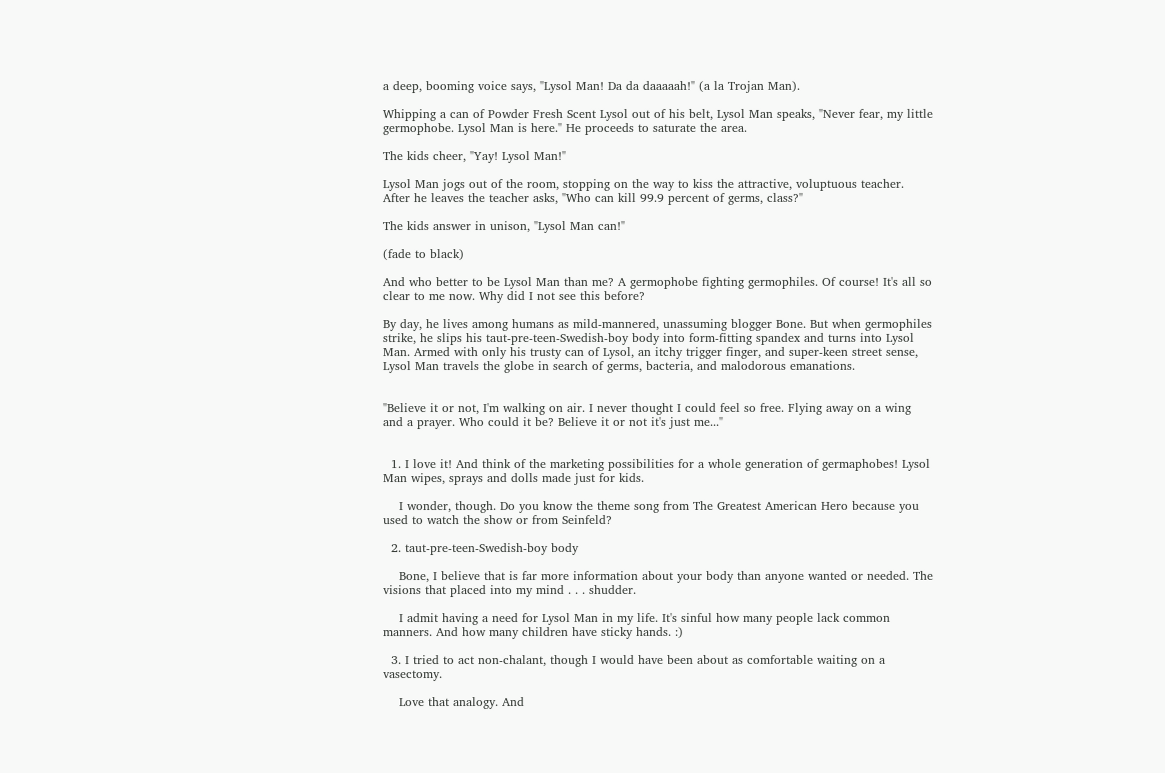a deep, booming voice says, "Lysol Man! Da da daaaaah!" (a la Trojan Man).

Whipping a can of Powder Fresh Scent Lysol out of his belt, Lysol Man speaks, "Never fear, my little germophobe. Lysol Man is here." He proceeds to saturate the area.

The kids cheer, "Yay! Lysol Man!"

Lysol Man jogs out of the room, stopping on the way to kiss the attractive, voluptuous teacher. After he leaves the teacher asks, "Who can kill 99.9 percent of germs, class?"

The kids answer in unison, "Lysol Man can!"

(fade to black)

And who better to be Lysol Man than me? A germophobe fighting germophiles. Of course! It's all so clear to me now. Why did I not see this before?

By day, he lives among humans as mild-mannered, unassuming blogger Bone. But when germophiles strike, he slips his taut-pre-teen-Swedish-boy body into form-fitting spandex and turns into Lysol Man. Armed with only his trusty can of Lysol, an itchy trigger finger, and super-keen street sense, Lysol Man travels the globe in search of germs, bacteria, and malodorous emanations.


"Believe it or not, I'm walking on air. I never thought I could feel so free. Flying away on a wing and a prayer. Who could it be? Believe it or not it's just me..."


  1. I love it! And think of the marketing possibilities for a whole generation of germaphobes! Lysol Man wipes, sprays and dolls made just for kids.

    I wonder, though. Do you know the theme song from The Greatest American Hero because you used to watch the show or from Seinfeld?

  2. taut-pre-teen-Swedish-boy body

    Bone, I believe that is far more information about your body than anyone wanted or needed. The visions that placed into my mind . . . shudder.

    I admit having a need for Lysol Man in my life. It's sinful how many people lack common manners. And how many children have sticky hands. :)

  3. I tried to act non-chalant, though I would have been about as comfortable waiting on a vasectomy.

    Love that analogy. And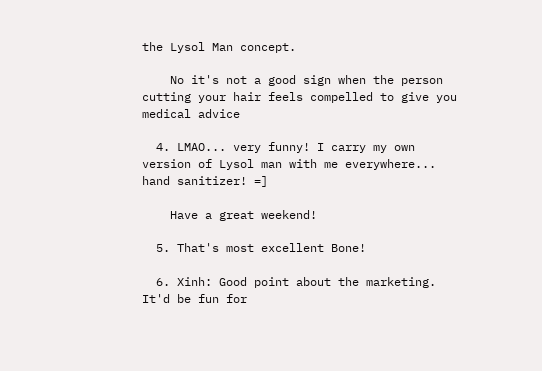the Lysol Man concept.

    No it's not a good sign when the person cutting your hair feels compelled to give you medical advice

  4. LMAO... very funny! I carry my own version of Lysol man with me everywhere... hand sanitizer! =]

    Have a great weekend!

  5. That's most excellent Bone!

  6. Xinh: Good point about the marketing. It'd be fun for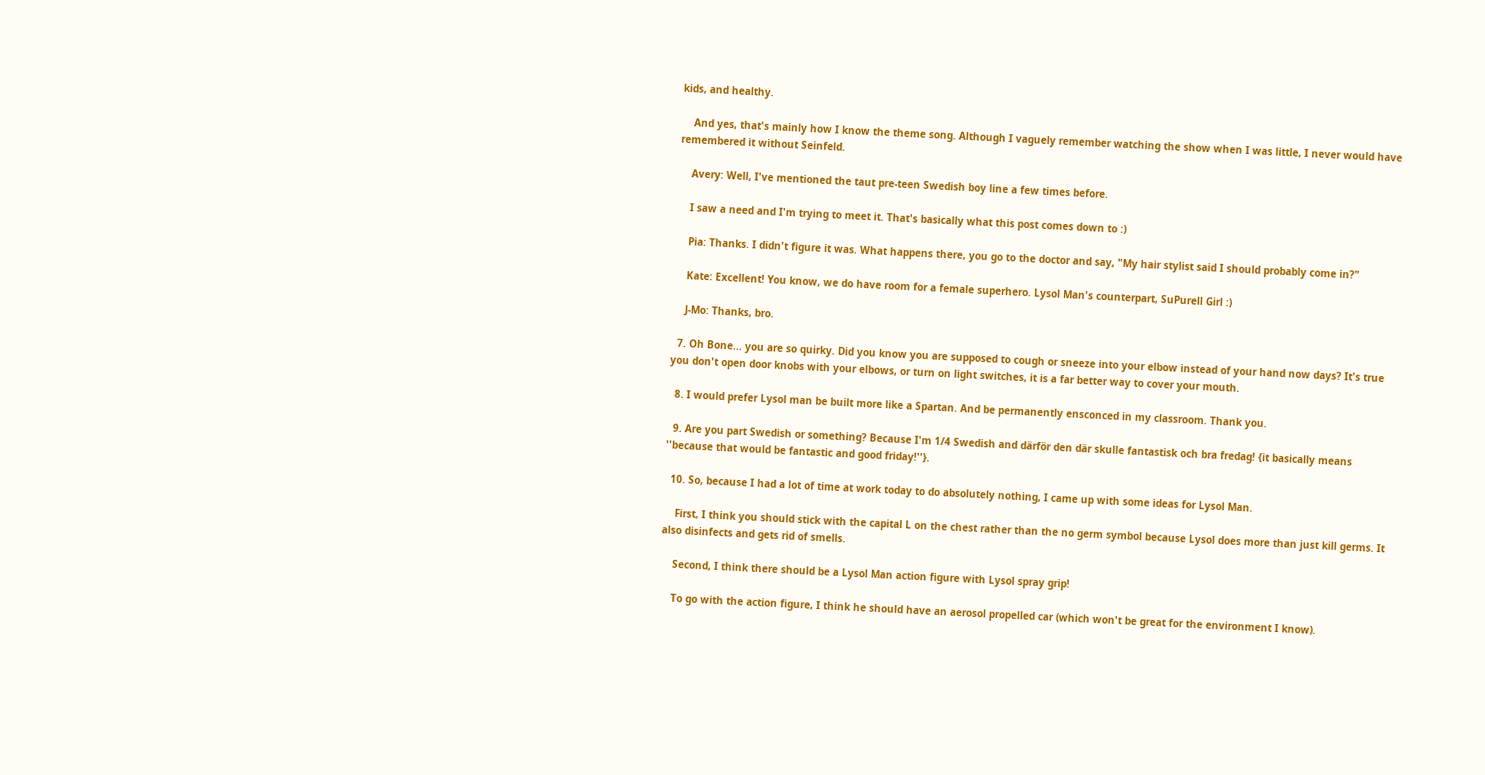kids, and healthy.

    And yes, that's mainly how I know the theme song. Although I vaguely remember watching the show when I was little, I never would have remembered it without Seinfeld.

    Avery: Well, I've mentioned the taut pre-teen Swedish boy line a few times before.

    I saw a need and I'm trying to meet it. That's basically what this post comes down to :)

    Pia: Thanks. I didn't figure it was. What happens there, you go to the doctor and say, "My hair stylist said I should probably come in?"

    Kate: Excellent! You know, we do have room for a female superhero. Lysol Man's counterpart, SuPurell Girl :)

    J-Mo: Thanks, bro.

  7. Oh Bone... you are so quirky. Did you know you are supposed to cough or sneeze into your elbow instead of your hand now days? It's true you don't open door knobs with your elbows, or turn on light switches, it is a far better way to cover your mouth.

  8. I would prefer Lysol man be built more like a Spartan. And be permanently ensconced in my classroom. Thank you.

  9. Are you part Swedish or something? Because I'm 1/4 Swedish and därför den där skulle fantastisk och bra fredag! {it basically means ''because that would be fantastic and good friday!''}.

  10. So, because I had a lot of time at work today to do absolutely nothing, I came up with some ideas for Lysol Man.

    First, I think you should stick with the capital L on the chest rather than the no germ symbol because Lysol does more than just kill germs. It also disinfects and gets rid of smells.

    Second, I think there should be a Lysol Man action figure with Lysol spray grip!

    To go with the action figure, I think he should have an aerosol propelled car (which won't be great for the environment I know).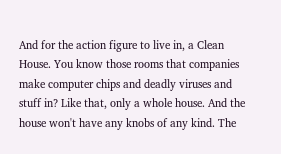And for the action figure to live in, a Clean House. You know those rooms that companies make computer chips and deadly viruses and stuff in? Like that, only a whole house. And the house won't have any knobs of any kind. The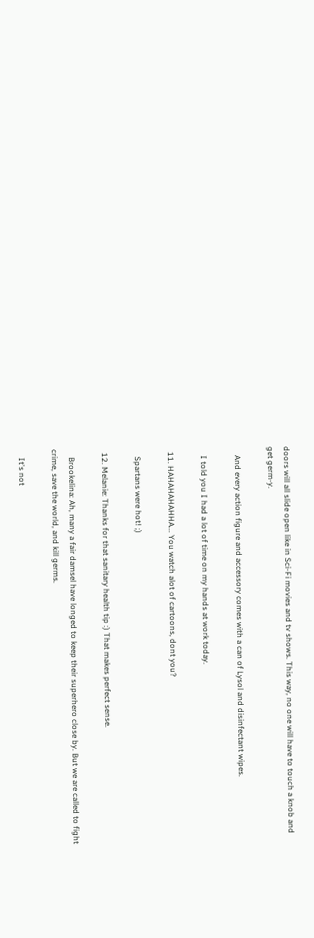doors will all slide open like in Sci-Fi movies and tv shows. This way, no one will have to touch a knob and get germ-y.

    And every action figure and accessory comes with a can of Lysol and disinfectant wipes.

    I told you I had a lot of time on my hands at work today.

  11. HAHAHAHAHHA... You watch alot of cartoons, dont you?

    Spartans were hot! ;)

  12. Melanie: Thanks for that sanitary health tip :) That makes perfect sense.

    Brookelina: Ah, many a fair damsel have longed to keep their superhero close by. But we are called to fight crime, save the world, and kill germs.

    It's not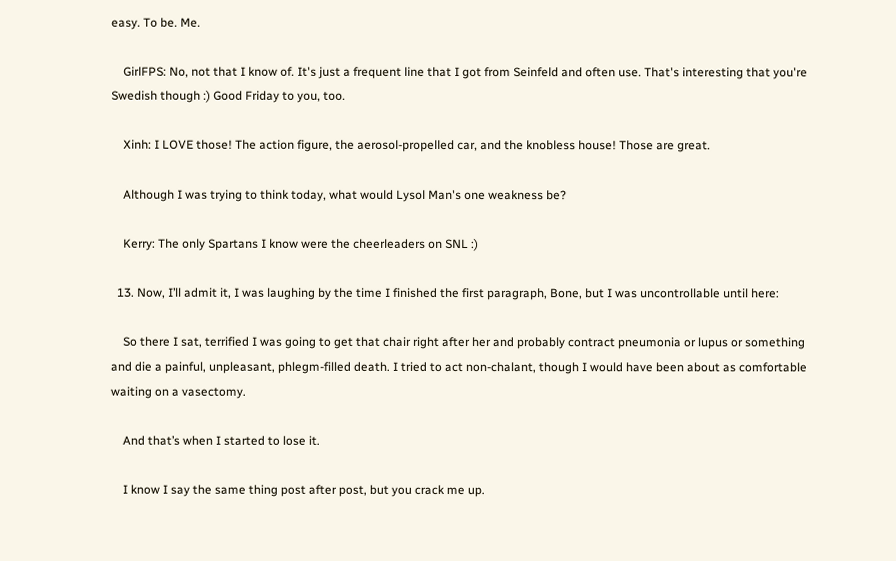easy. To be. Me.

    GirlFPS: No, not that I know of. It's just a frequent line that I got from Seinfeld and often use. That's interesting that you're Swedish though :) Good Friday to you, too.

    Xinh: I LOVE those! The action figure, the aerosol-propelled car, and the knobless house! Those are great.

    Although I was trying to think today, what would Lysol Man's one weakness be?

    Kerry: The only Spartans I know were the cheerleaders on SNL :)

  13. Now, I’ll admit it, I was laughing by the time I finished the first paragraph, Bone, but I was uncontrollable until here:

    So there I sat, terrified I was going to get that chair right after her and probably contract pneumonia or lupus or something and die a painful, unpleasant, phlegm-filled death. I tried to act non-chalant, though I would have been about as comfortable waiting on a vasectomy.

    And that’s when I started to lose it.

    I know I say the same thing post after post, but you crack me up.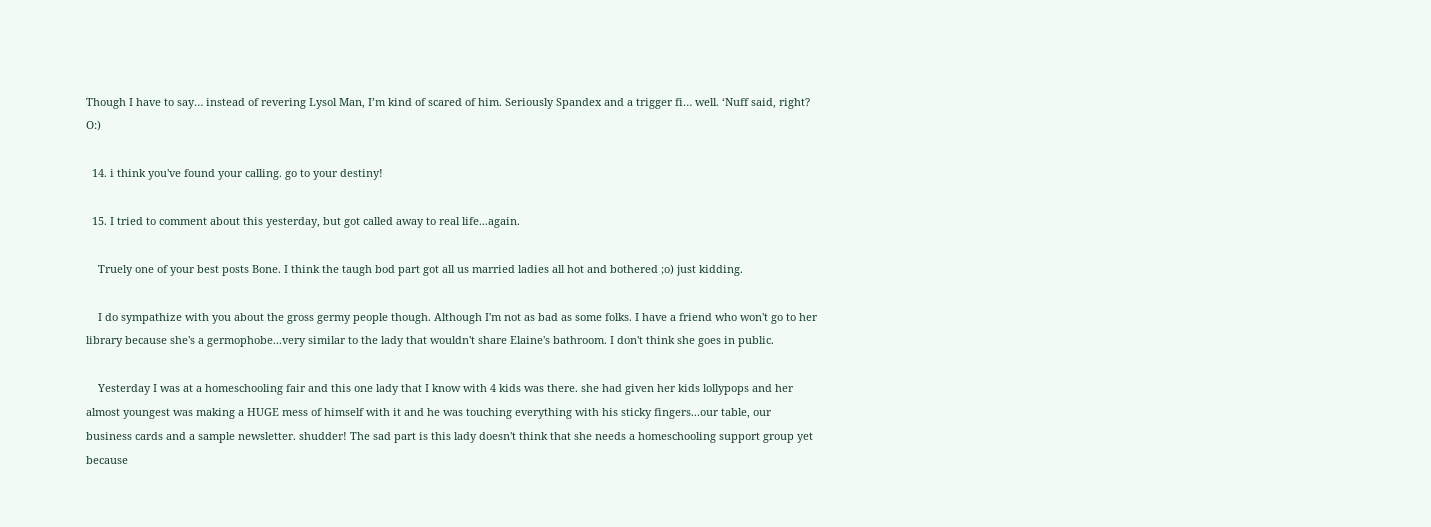Though I have to say… instead of revering Lysol Man, I’m kind of scared of him. Seriously Spandex and a trigger fi… well. ‘Nuff said, right? O:)

  14. i think you've found your calling. go to your destiny!

  15. I tried to comment about this yesterday, but got called away to real life...again.

    Truely one of your best posts Bone. I think the taugh bod part got all us married ladies all hot and bothered ;o) just kidding.

    I do sympathize with you about the gross germy people though. Although I'm not as bad as some folks. I have a friend who won't go to her library because she's a germophobe...very similar to the lady that wouldn't share Elaine's bathroom. I don't think she goes in public.

    Yesterday I was at a homeschooling fair and this one lady that I know with 4 kids was there. she had given her kids lollypops and her almost youngest was making a HUGE mess of himself with it and he was touching everything with his sticky fingers...our table, our business cards and a sample newsletter. shudder! The sad part is this lady doesn't think that she needs a homeschooling support group yet because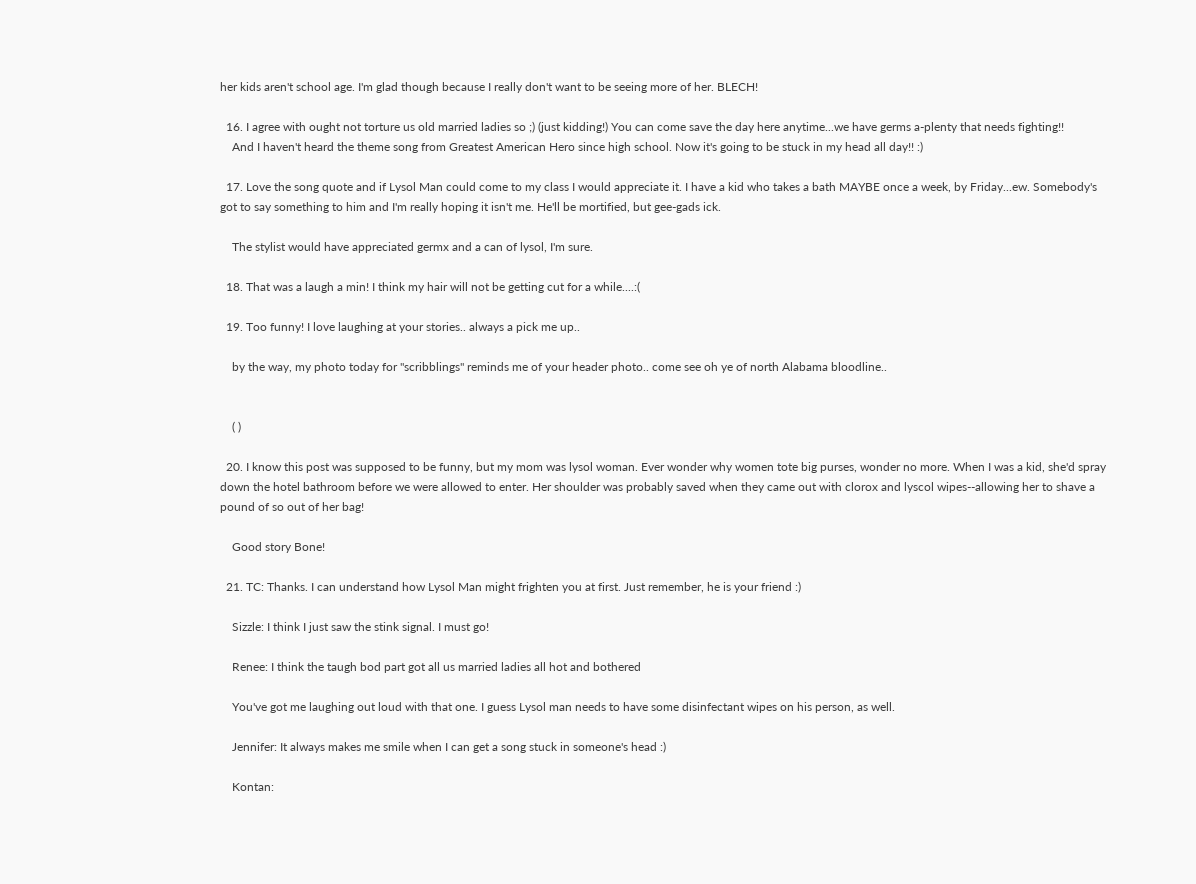her kids aren't school age. I'm glad though because I really don't want to be seeing more of her. BLECH!

  16. I agree with ought not torture us old married ladies so ;) (just kidding!) You can come save the day here anytime...we have germs a-plenty that needs fighting!!
    And I haven't heard the theme song from Greatest American Hero since high school. Now it's going to be stuck in my head all day!! :)

  17. Love the song quote and if Lysol Man could come to my class I would appreciate it. I have a kid who takes a bath MAYBE once a week, by Friday...ew. Somebody's got to say something to him and I'm really hoping it isn't me. He'll be mortified, but gee-gads ick.

    The stylist would have appreciated germx and a can of lysol, I'm sure.

  18. That was a laugh a min! I think my hair will not be getting cut for a while....:(

  19. Too funny! I love laughing at your stories.. always a pick me up..

    by the way, my photo today for "scribblings" reminds me of your header photo.. come see oh ye of north Alabama bloodline..


    ( )

  20. I know this post was supposed to be funny, but my mom was lysol woman. Ever wonder why women tote big purses, wonder no more. When I was a kid, she'd spray down the hotel bathroom before we were allowed to enter. Her shoulder was probably saved when they came out with clorox and lyscol wipes--allowing her to shave a pound of so out of her bag!

    Good story Bone!

  21. TC: Thanks. I can understand how Lysol Man might frighten you at first. Just remember, he is your friend :)

    Sizzle: I think I just saw the stink signal. I must go!

    Renee: I think the taugh bod part got all us married ladies all hot and bothered

    You've got me laughing out loud with that one. I guess Lysol man needs to have some disinfectant wipes on his person, as well.

    Jennifer: It always makes me smile when I can get a song stuck in someone's head :)

    Kontan: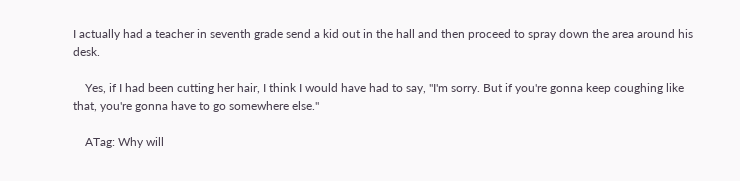I actually had a teacher in seventh grade send a kid out in the hall and then proceed to spray down the area around his desk.

    Yes, if I had been cutting her hair, I think I would have had to say, "I'm sorry. But if you're gonna keep coughing like that, you're gonna have to go somewhere else."

    ATag: Why will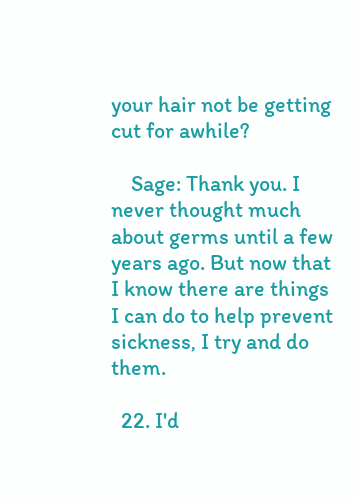your hair not be getting cut for awhile?

    Sage: Thank you. I never thought much about germs until a few years ago. But now that I know there are things I can do to help prevent sickness, I try and do them.

  22. I'd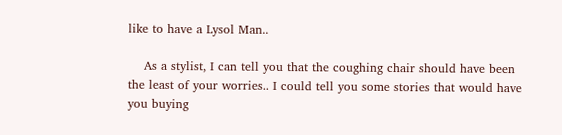like to have a Lysol Man..

    As a stylist, I can tell you that the coughing chair should have been the least of your worries.. I could tell you some stories that would have you buying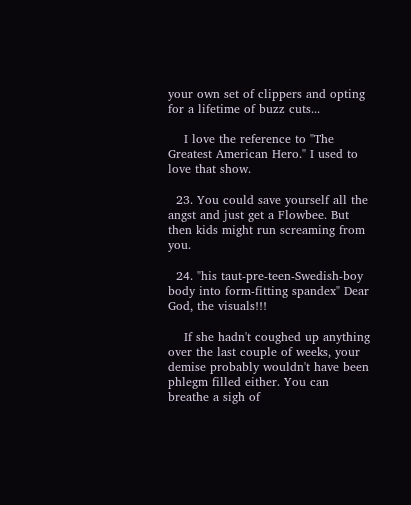your own set of clippers and opting for a lifetime of buzz cuts...

    I love the reference to "The Greatest American Hero." I used to love that show.

  23. You could save yourself all the angst and just get a Flowbee. But then kids might run screaming from you.

  24. "his taut-pre-teen-Swedish-boy body into form-fitting spandex" Dear God, the visuals!!!

    If she hadn't coughed up anything over the last couple of weeks, your demise probably wouldn't have been phlegm filled either. You can breathe a sigh of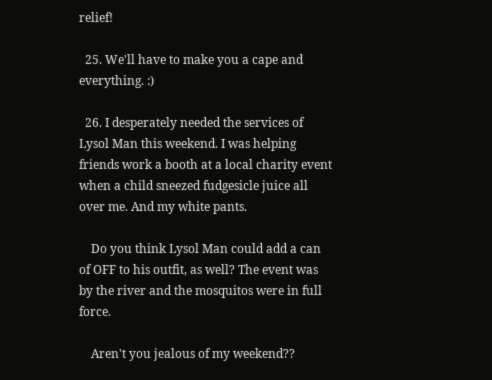relief!

  25. We'll have to make you a cape and everything. :)

  26. I desperately needed the services of Lysol Man this weekend. I was helping friends work a booth at a local charity event when a child sneezed fudgesicle juice all over me. And my white pants.

    Do you think Lysol Man could add a can of OFF to his outfit, as well? The event was by the river and the mosquitos were in full force.

    Aren't you jealous of my weekend??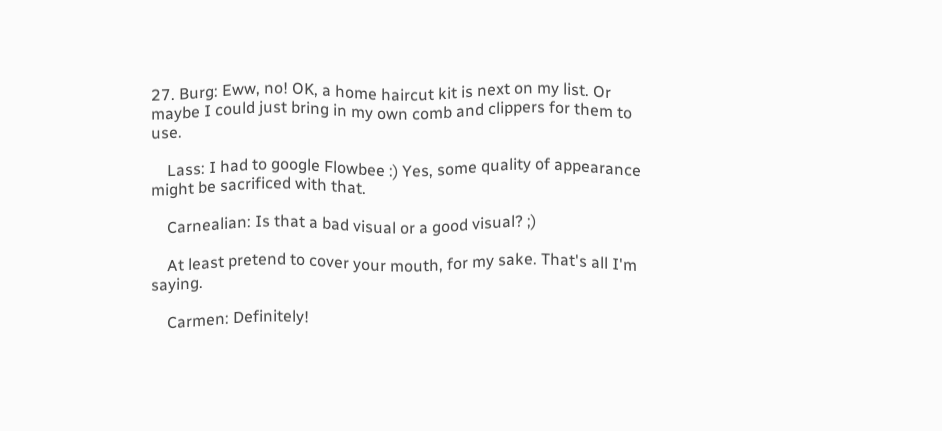27. Burg: Eww, no! OK, a home haircut kit is next on my list. Or maybe I could just bring in my own comb and clippers for them to use.

    Lass: I had to google Flowbee :) Yes, some quality of appearance might be sacrificed with that.

    Carnealian: Is that a bad visual or a good visual? ;)

    At least pretend to cover your mouth, for my sake. That's all I'm saying.

    Carmen: Definitely!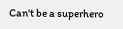Can't be a superhero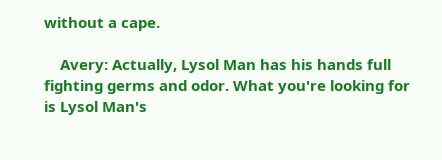without a cape.

    Avery: Actually, Lysol Man has his hands full fighting germs and odor. What you're looking for is Lysol Man's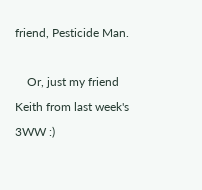friend, Pesticide Man.

    Or, just my friend Keith from last week's 3WW :)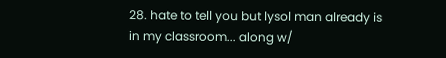28. hate to tell you but lysol man already is in my classroom... along w/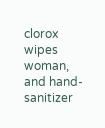clorox wipes woman, and hand-sanitizer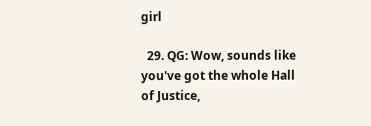girl

  29. QG: Wow, sounds like you've got the whole Hall of Justice,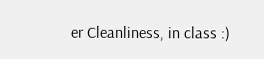er Cleanliness, in class :)